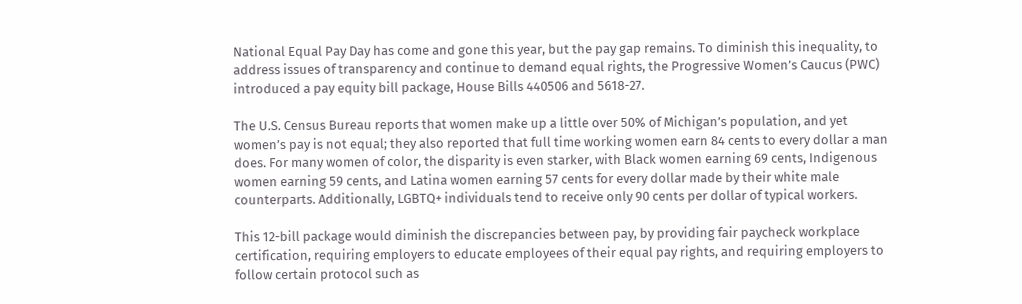National Equal Pay Day has come and gone this year, but the pay gap remains. To diminish this inequality, to address issues of transparency and continue to demand equal rights, the Progressive Women’s Caucus (PWC) introduced a pay equity bill package, House Bills 440506 and 5618-27.

The U.S. Census Bureau reports that women make up a little over 50% of Michigan’s population, and yet women’s pay is not equal; they also reported that full time working women earn 84 cents to every dollar a man does. For many women of color, the disparity is even starker, with Black women earning 69 cents, Indigenous women earning 59 cents, and Latina women earning 57 cents for every dollar made by their white male counterparts. Additionally, LGBTQ+ individuals tend to receive only 90 cents per dollar of typical workers.

This 12-bill package would diminish the discrepancies between pay, by providing fair paycheck workplace certification, requiring employers to educate employees of their equal pay rights, and requiring employers to follow certain protocol such as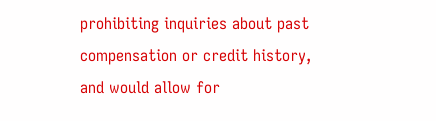prohibiting inquiries about past compensation or credit history, and would allow for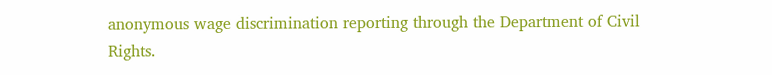anonymous wage discrimination reporting through the Department of Civil Rights.